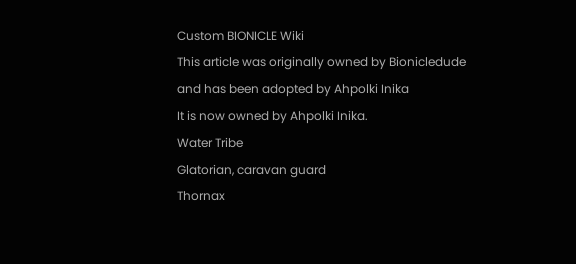Custom BIONICLE Wiki
This article was originally owned by Bionicledude and has been adopted by Ahpolki Inika
It is now owned by Ahpolki Inika.
Water Tribe
Glatorian, caravan guard
Thornax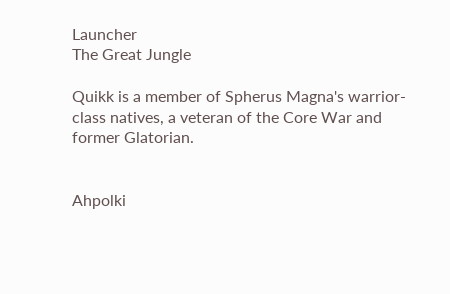Launcher
The Great Jungle

Quikk is a member of Spherus Magna's warrior-class natives, a veteran of the Core War and former Glatorian.


Ahpolki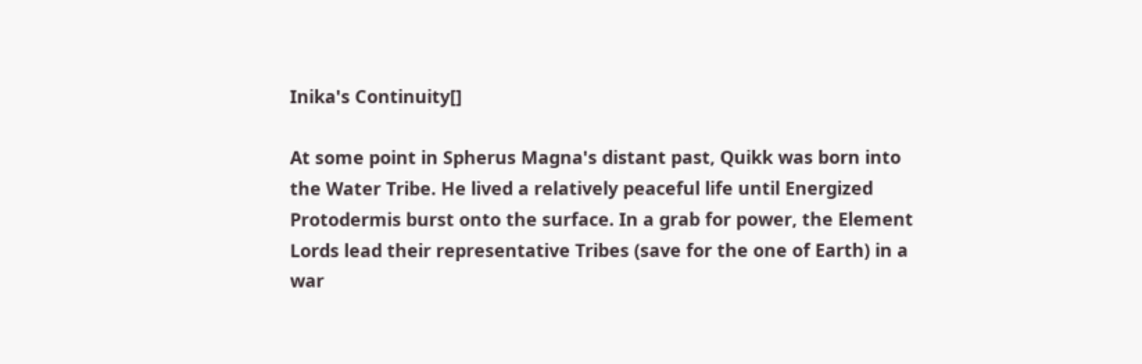Inika's Continuity[]

At some point in Spherus Magna's distant past, Quikk was born into the Water Tribe. He lived a relatively peaceful life until Energized Protodermis burst onto the surface. In a grab for power, the Element Lords lead their representative Tribes (save for the one of Earth) in a war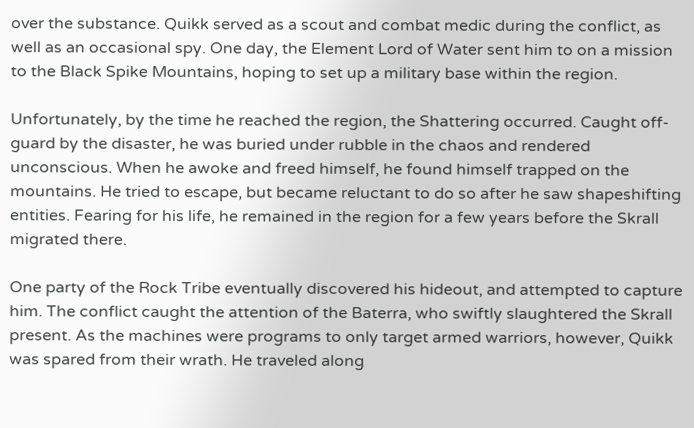over the substance. Quikk served as a scout and combat medic during the conflict, as well as an occasional spy. One day, the Element Lord of Water sent him to on a mission to the Black Spike Mountains, hoping to set up a military base within the region.

Unfortunately, by the time he reached the region, the Shattering occurred. Caught off-guard by the disaster, he was buried under rubble in the chaos and rendered unconscious. When he awoke and freed himself, he found himself trapped on the mountains. He tried to escape, but became reluctant to do so after he saw shapeshifting entities. Fearing for his life, he remained in the region for a few years before the Skrall migrated there.

One party of the Rock Tribe eventually discovered his hideout, and attempted to capture him. The conflict caught the attention of the Baterra, who swiftly slaughtered the Skrall present. As the machines were programs to only target armed warriors, however, Quikk was spared from their wrath. He traveled along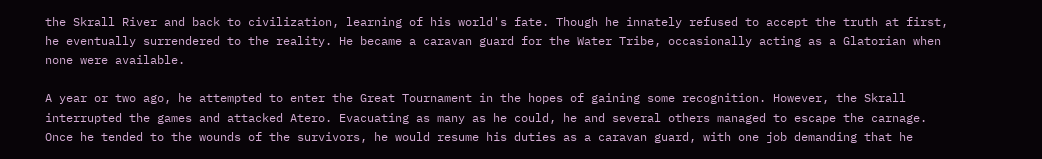the Skrall River and back to civilization, learning of his world's fate. Though he innately refused to accept the truth at first, he eventually surrendered to the reality. He became a caravan guard for the Water Tribe, occasionally acting as a Glatorian when none were available.

A year or two ago, he attempted to enter the Great Tournament in the hopes of gaining some recognition. However, the Skrall interrupted the games and attacked Atero. Evacuating as many as he could, he and several others managed to escape the carnage. Once he tended to the wounds of the survivors, he would resume his duties as a caravan guard, with one job demanding that he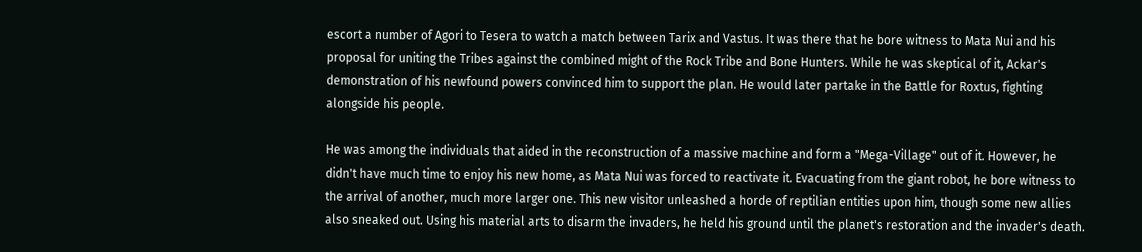escort a number of Agori to Tesera to watch a match between Tarix and Vastus. It was there that he bore witness to Mata Nui and his proposal for uniting the Tribes against the combined might of the Rock Tribe and Bone Hunters. While he was skeptical of it, Ackar's demonstration of his newfound powers convinced him to support the plan. He would later partake in the Battle for Roxtus, fighting alongside his people.

He was among the individuals that aided in the reconstruction of a massive machine and form a "Mega-Village" out of it. However, he didn't have much time to enjoy his new home, as Mata Nui was forced to reactivate it. Evacuating from the giant robot, he bore witness to the arrival of another, much more larger one. This new visitor unleashed a horde of reptilian entities upon him, though some new allies also sneaked out. Using his material arts to disarm the invaders, he held his ground until the planet's restoration and the invader's death.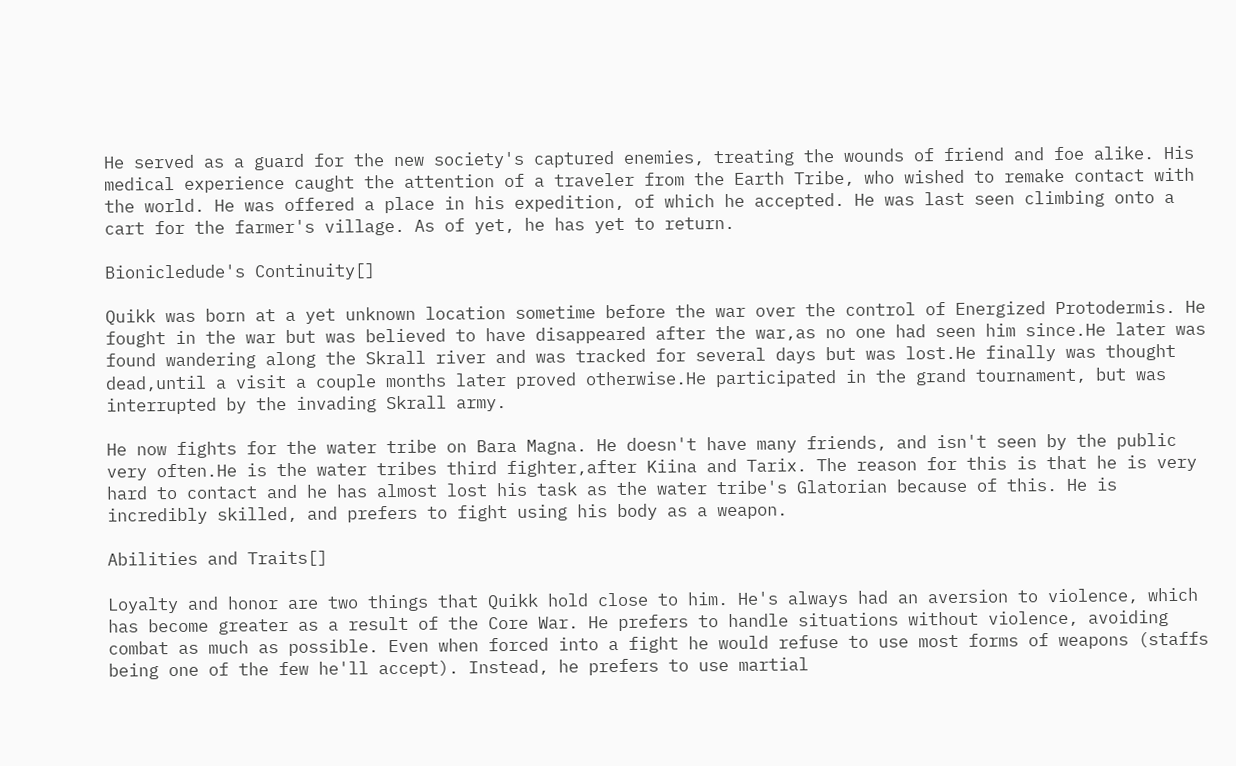He served as a guard for the new society's captured enemies, treating the wounds of friend and foe alike. His medical experience caught the attention of a traveler from the Earth Tribe, who wished to remake contact with the world. He was offered a place in his expedition, of which he accepted. He was last seen climbing onto a cart for the farmer's village. As of yet, he has yet to return.

Bionicledude's Continuity[]

Quikk was born at a yet unknown location sometime before the war over the control of Energized Protodermis. He fought in the war but was believed to have disappeared after the war,as no one had seen him since.He later was found wandering along the Skrall river and was tracked for several days but was lost.He finally was thought dead,until a visit a couple months later proved otherwise.He participated in the grand tournament, but was interrupted by the invading Skrall army.

He now fights for the water tribe on Bara Magna. He doesn't have many friends, and isn't seen by the public very often.He is the water tribes third fighter,after Kiina and Tarix. The reason for this is that he is very hard to contact and he has almost lost his task as the water tribe's Glatorian because of this. He is incredibly skilled, and prefers to fight using his body as a weapon.

Abilities and Traits[]

Loyalty and honor are two things that Quikk hold close to him. He's always had an aversion to violence, which has become greater as a result of the Core War. He prefers to handle situations without violence, avoiding combat as much as possible. Even when forced into a fight he would refuse to use most forms of weapons (staffs being one of the few he'll accept). Instead, he prefers to use martial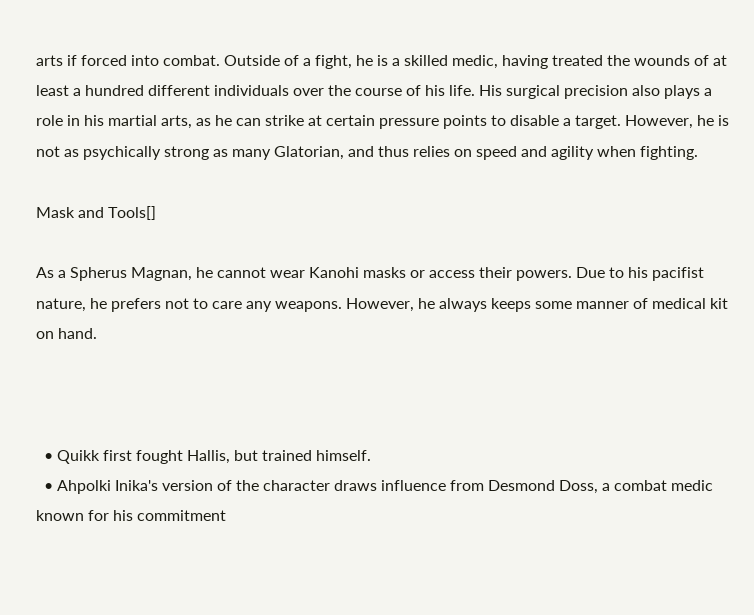arts if forced into combat. Outside of a fight, he is a skilled medic, having treated the wounds of at least a hundred different individuals over the course of his life. His surgical precision also plays a role in his martial arts, as he can strike at certain pressure points to disable a target. However, he is not as psychically strong as many Glatorian, and thus relies on speed and agility when fighting.

Mask and Tools[]

As a Spherus Magnan, he cannot wear Kanohi masks or access their powers. Due to his pacifist nature, he prefers not to care any weapons. However, he always keeps some manner of medical kit on hand.



  • Quikk first fought Hallis, but trained himself.
  • Ahpolki Inika's version of the character draws influence from Desmond Doss, a combat medic known for his commitment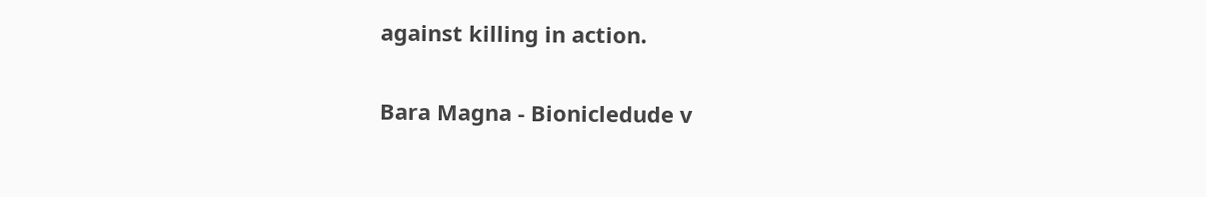against killing in action.

Bara Magna - Bionicledude v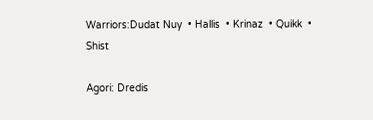Warriors:Dudat Nuy  • Hallis  • Krinaz  • Quikk  • Shist

Agori: Dredis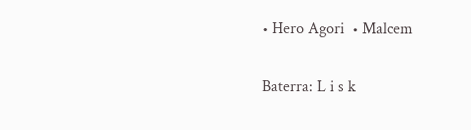• Hero Agori  • Malcem

Baterra: L i s k